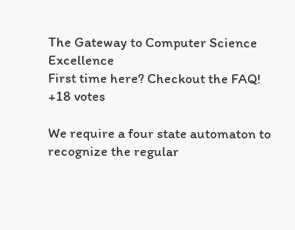The Gateway to Computer Science Excellence
First time here? Checkout the FAQ!
+18 votes

We require a four state automaton to recognize the regular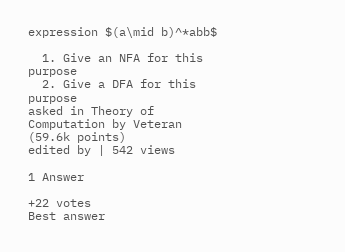expression $(a\mid b)^*abb$

  1. Give an NFA for this purpose
  2. Give a DFA for this purpose
asked in Theory of Computation by Veteran (59.6k points)
edited by | 542 views

1 Answer

+22 votes
Best answer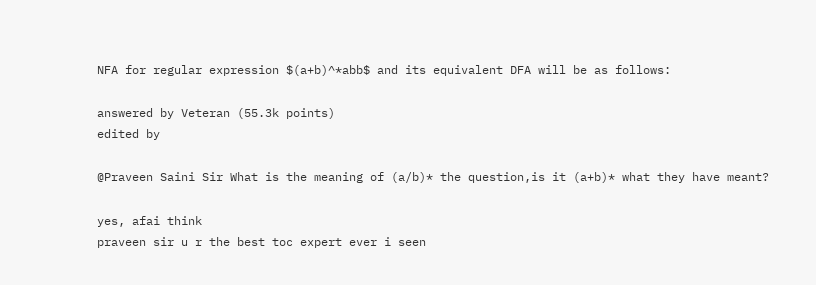NFA for regular expression $(a+b)^*abb$ and its equivalent DFA will be as follows:

answered by Veteran (55.3k points)
edited by

@Praveen Saini Sir What is the meaning of (a/b)* the question,is it (a+b)* what they have meant?

yes, afai think
praveen sir u r the best toc expert ever i seen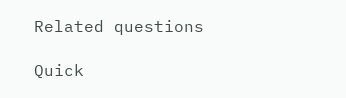Related questions

Quick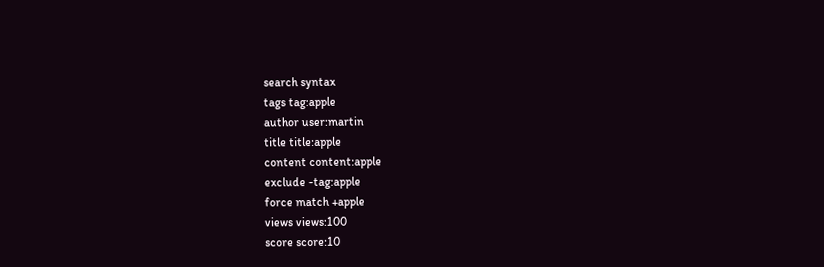search syntax
tags tag:apple
author user:martin
title title:apple
content content:apple
exclude -tag:apple
force match +apple
views views:100
score score:10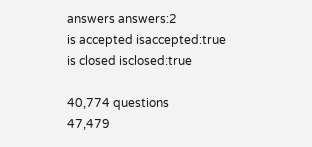answers answers:2
is accepted isaccepted:true
is closed isclosed:true

40,774 questions
47,479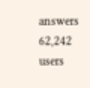answers
62,242 users